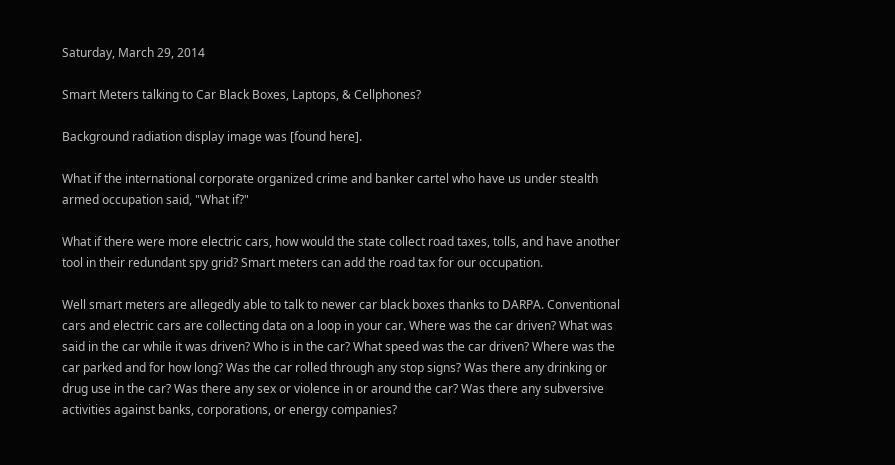Saturday, March 29, 2014

Smart Meters talking to Car Black Boxes, Laptops, & Cellphones?

Background radiation display image was [found here].

What if the international corporate organized crime and banker cartel who have us under stealth armed occupation said, "What if?"

What if there were more electric cars, how would the state collect road taxes, tolls, and have another tool in their redundant spy grid? Smart meters can add the road tax for our occupation.

Well smart meters are allegedly able to talk to newer car black boxes thanks to DARPA. Conventional cars and electric cars are collecting data on a loop in your car. Where was the car driven? What was said in the car while it was driven? Who is in the car? What speed was the car driven? Where was the car parked and for how long? Was the car rolled through any stop signs? Was there any drinking or drug use in the car? Was there any sex or violence in or around the car? Was there any subversive activities against banks, corporations, or energy companies?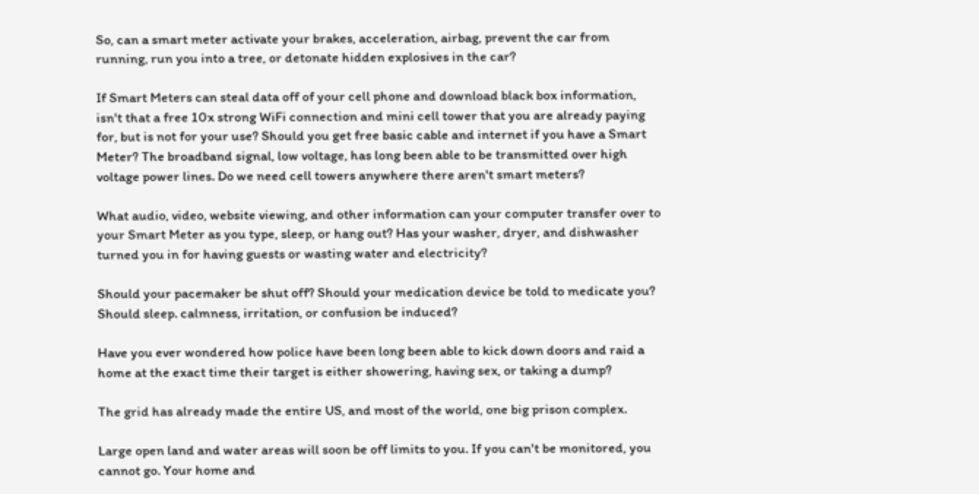So, can a smart meter activate your brakes, acceleration, airbag, prevent the car from running, run you into a tree, or detonate hidden explosives in the car?

If Smart Meters can steal data off of your cell phone and download black box information, isn't that a free 10x strong WiFi connection and mini cell tower that you are already paying for, but is not for your use? Should you get free basic cable and internet if you have a Smart Meter? The broadband signal, low voltage, has long been able to be transmitted over high voltage power lines. Do we need cell towers anywhere there aren't smart meters?

What audio, video, website viewing, and other information can your computer transfer over to your Smart Meter as you type, sleep, or hang out? Has your washer, dryer, and dishwasher turned you in for having guests or wasting water and electricity?

Should your pacemaker be shut off? Should your medication device be told to medicate you? Should sleep. calmness, irritation, or confusion be induced?

Have you ever wondered how police have been long been able to kick down doors and raid a home at the exact time their target is either showering, having sex, or taking a dump?

The grid has already made the entire US, and most of the world, one big prison complex.

Large open land and water areas will soon be off limits to you. If you can't be monitored, you cannot go. Your home and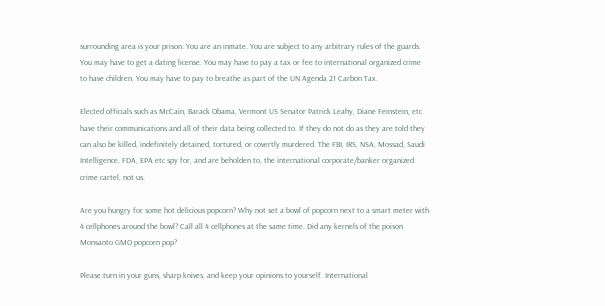surrounding area is your prison. You are an inmate. You are subject to any arbitrary rules of the guards. You may have to get a dating license. You may have to pay a tax or fee to international organized crime to have children. You may have to pay to breathe as part of the UN Agenda 21 Carbon Tax.

Elected officials such as McCain, Barack Obama, Vermont US Senator Patrick Leahy, Diane Feinstein, etc have their communications and all of their data being collected to. If they do not do as they are told they can also be killed, indefinitely detained, tortured, or covertly murdered. The FBI, IRS, NSA, Mossad, Saudi Intelligence, FDA, EPA etc spy for, and are beholden to, the international corporate/banker organized crime cartel, not us.

Are you hungry for some hot delicious popcorn? Why not set a bowl of popcorn next to a smart meter with 4 cellphones around the bowl? Call all 4 cellphones at the same time. Did any kernels of the poison Monsanto GMO popcorn pop?

Please turn in your guns, sharp knives, and keep your opinions to yourself. International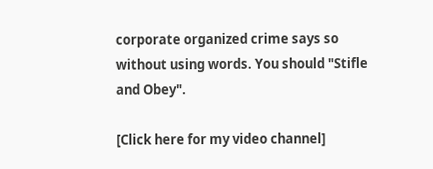corporate organized crime says so without using words. You should "Stifle and Obey".

[Click here for my video channel]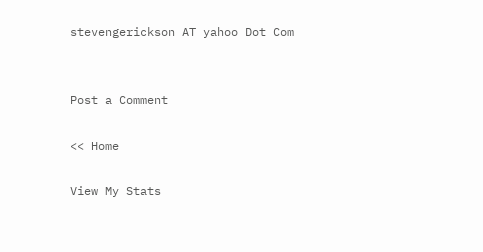stevengerickson AT yahoo Dot Com


Post a Comment

<< Home

View My Stats